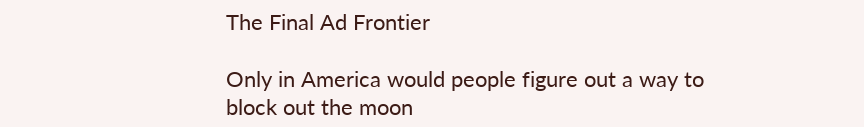The Final Ad Frontier

Only in America would people figure out a way to block out the moon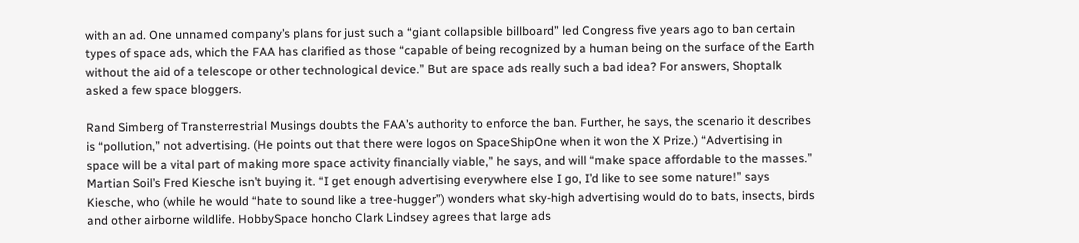with an ad. One unnamed company’s plans for just such a “giant collapsible billboard” led Congress five years ago to ban certain types of space ads, which the FAA has clarified as those “capable of being recognized by a human being on the surface of the Earth without the aid of a telescope or other technological device.” But are space ads really such a bad idea? For answers, Shoptalk asked a few space bloggers.

Rand Simberg of Transterrestrial Musings doubts the FAA’s authority to enforce the ban. Further, he says, the scenario it describes is “pollution,” not advertising. (He points out that there were logos on SpaceShipOne when it won the X Prize.) “Advertising in space will be a vital part of making more space activity financially viable,” he says, and will “make space affordable to the masses.” Martian Soil’s Fred Kiesche isn’t buying it. “I get enough advertising everywhere else I go, I’d like to see some nature!” says Kiesche, who (while he would “hate to sound like a tree-hugger”) wonders what sky-high advertising would do to bats, insects, birds and other airborne wildlife. HobbySpace honcho Clark Lindsey agrees that large ads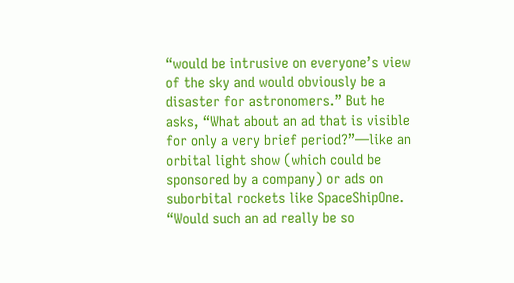“would be intrusive on everyone’s view of the sky and would obviously be a disaster for astronomers.” But he asks, “What about an ad that is visible for only a very brief period?”—like an orbital light show (which could be sponsored by a company) or ads on suborbital rockets like SpaceShipOne. “Would such an ad really be so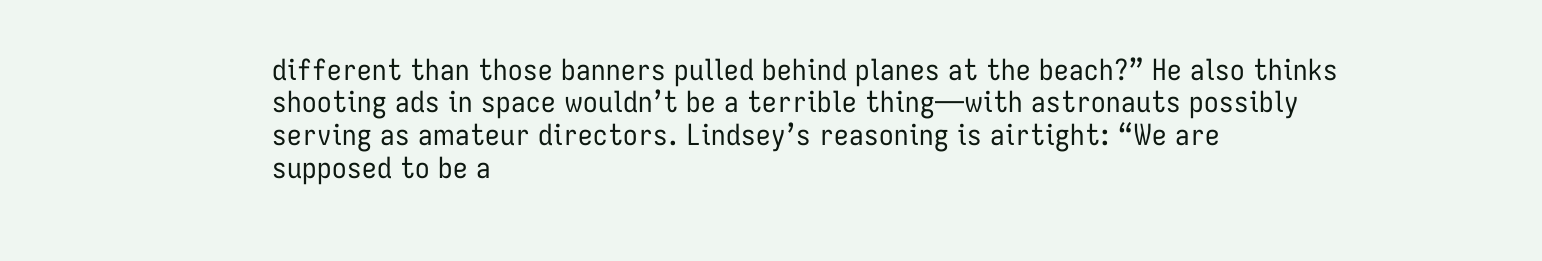different than those banners pulled behind planes at the beach?” He also thinks shooting ads in space wouldn’t be a terrible thing—with astronauts possibly serving as amateur directors. Lindsey’s reasoning is airtight: “We are supposed to be a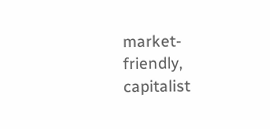market-friendly, capitalist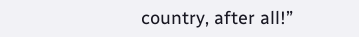country, after all!”